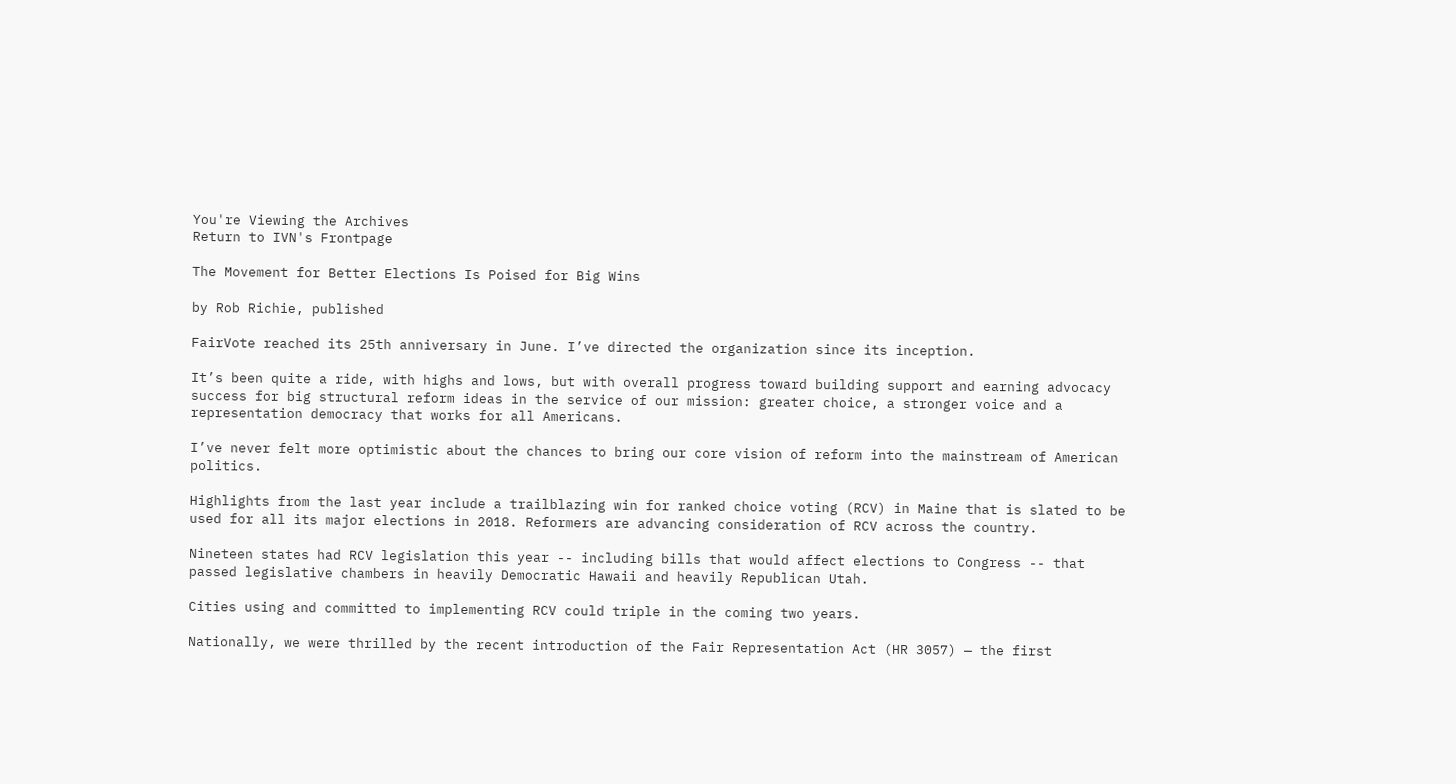You're Viewing the Archives
Return to IVN's Frontpage

The Movement for Better Elections Is Poised for Big Wins

by Rob Richie, published

FairVote reached its 25th anniversary in June. I’ve directed the organization since its inception.

It’s been quite a ride, with highs and lows, but with overall progress toward building support and earning advocacy success for big structural reform ideas in the service of our mission: greater choice, a stronger voice and a representation democracy that works for all Americans.

I’ve never felt more optimistic about the chances to bring our core vision of reform into the mainstream of American politics.

Highlights from the last year include a trailblazing win for ranked choice voting (RCV) in Maine that is slated to be used for all its major elections in 2018. Reformers are advancing consideration of RCV across the country.

Nineteen states had RCV legislation this year -- including bills that would affect elections to Congress -- that passed legislative chambers in heavily Democratic Hawaii and heavily Republican Utah.

Cities using and committed to implementing RCV could triple in the coming two years.

Nationally, we were thrilled by the recent introduction of the Fair Representation Act (HR 3057) — the first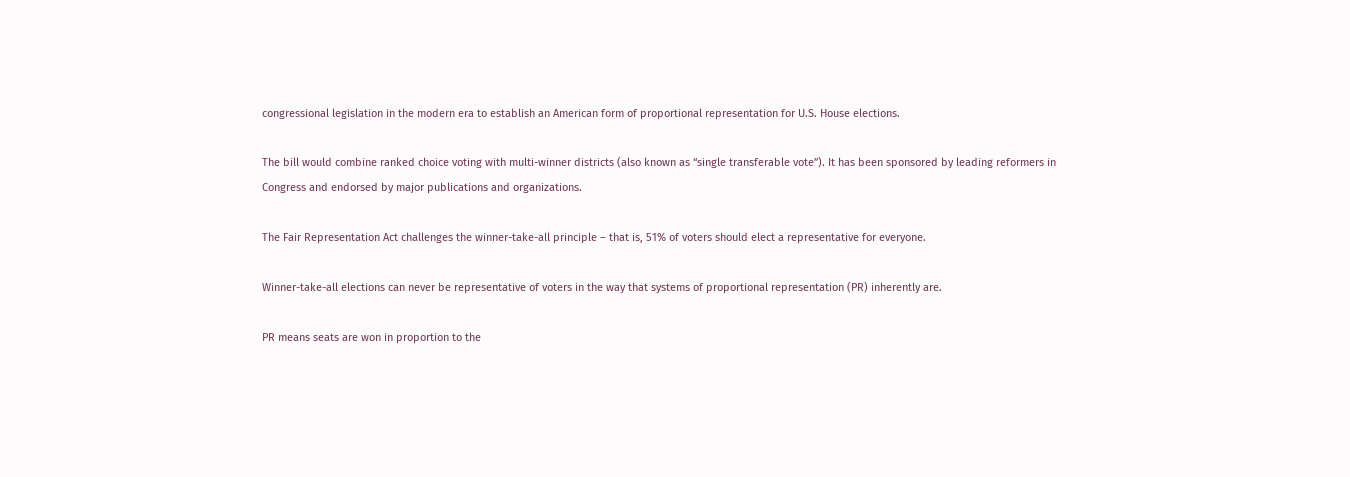congressional legislation in the modern era to establish an American form of proportional representation for U.S. House elections.

The bill would combine ranked choice voting with multi-winner districts (also known as “single transferable vote”). It has been sponsored by leading reformers in Congress and endorsed by major publications and organizations.

The Fair Representation Act challenges the winner-take-all principle – that is, 51% of voters should elect a representative for everyone.

Winner-take-all elections can never be representative of voters in the way that systems of proportional representation (PR) inherently are.

PR means seats are won in proportion to the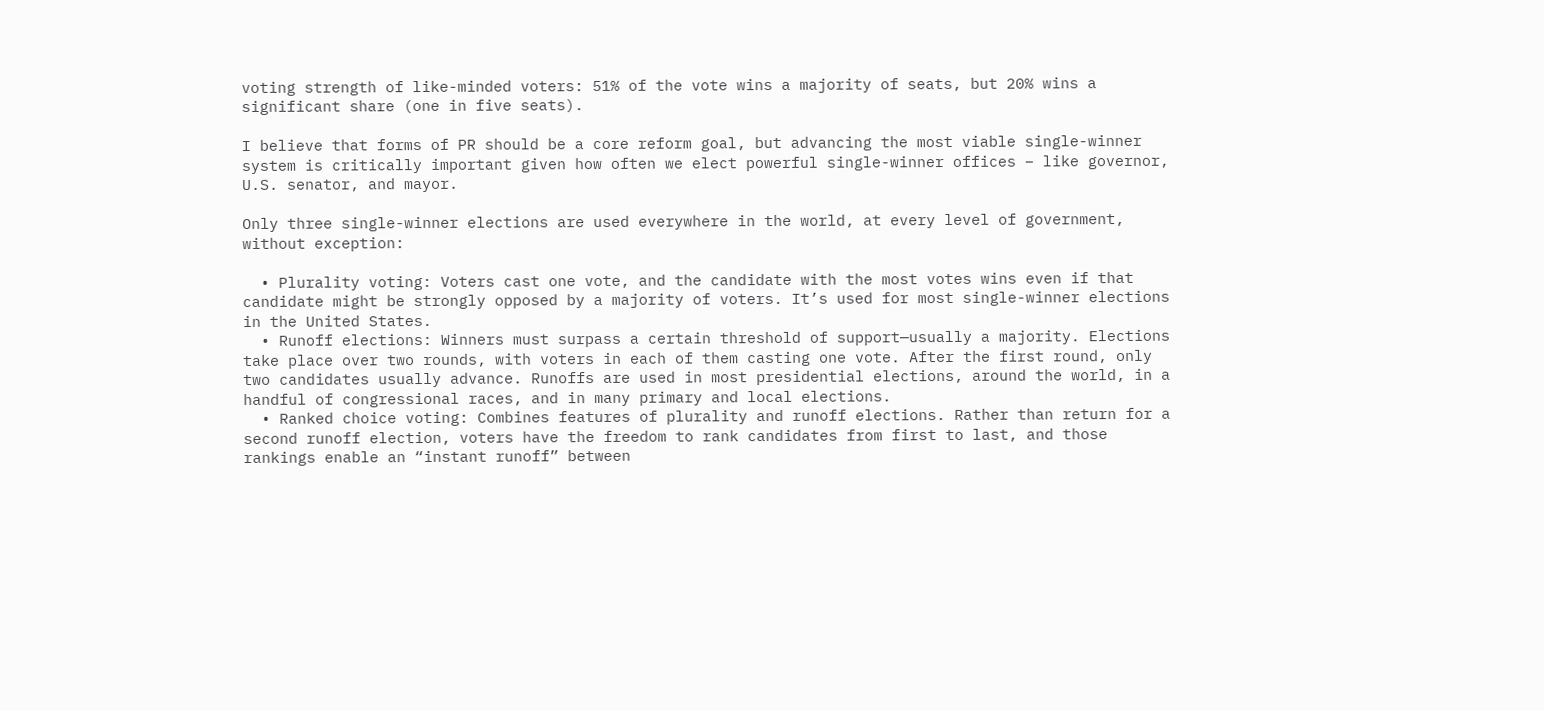voting strength of like-minded voters: 51% of the vote wins a majority of seats, but 20% wins a significant share (one in five seats).

I believe that forms of PR should be a core reform goal, but advancing the most viable single-winner system is critically important given how often we elect powerful single-winner offices – like governor, U.S. senator, and mayor.

Only three single-winner elections are used everywhere in the world, at every level of government, without exception:

  • Plurality voting: Voters cast one vote, and the candidate with the most votes wins even if that candidate might be strongly opposed by a majority of voters. It’s used for most single-winner elections in the United States.
  • Runoff elections: Winners must surpass a certain threshold of support—usually a majority. Elections take place over two rounds, with voters in each of them casting one vote. After the first round, only two candidates usually advance. Runoffs are used in most presidential elections, around the world, in a handful of congressional races, and in many primary and local elections.
  • Ranked choice voting: Combines features of plurality and runoff elections. Rather than return for a second runoff election, voters have the freedom to rank candidates from first to last, and those rankings enable an “instant runoff” between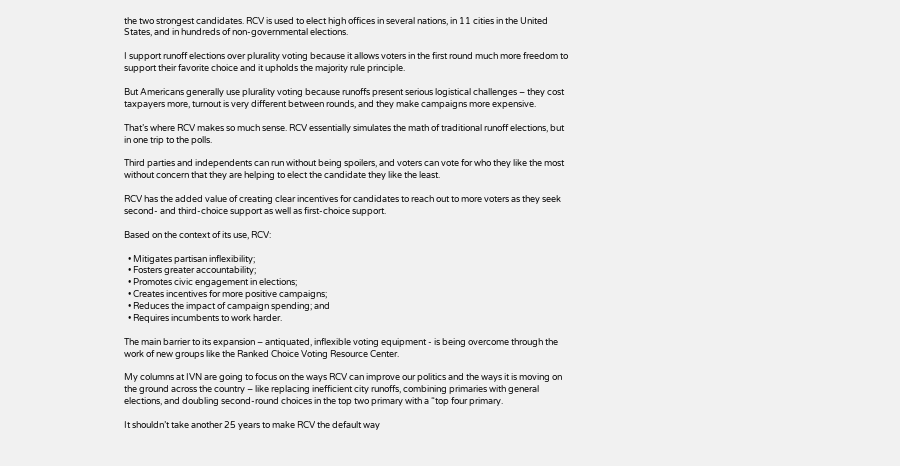the two strongest candidates. RCV is used to elect high offices in several nations, in 11 cities in the United States, and in hundreds of non-governmental elections.

I support runoff elections over plurality voting because it allows voters in the first round much more freedom to support their favorite choice and it upholds the majority rule principle.

But Americans generally use plurality voting because runoffs present serious logistical challenges – they cost taxpayers more, turnout is very different between rounds, and they make campaigns more expensive.

That’s where RCV makes so much sense. RCV essentially simulates the math of traditional runoff elections, but in one trip to the polls.

Third parties and independents can run without being spoilers, and voters can vote for who they like the most without concern that they are helping to elect the candidate they like the least.

RCV has the added value of creating clear incentives for candidates to reach out to more voters as they seek second- and third-choice support as well as first-choice support.

Based on the context of its use, RCV:

  • Mitigates partisan inflexibility;
  • Fosters greater accountability;
  • Promotes civic engagement in elections;
  • Creates incentives for more positive campaigns;
  • Reduces the impact of campaign spending; and
  • Requires incumbents to work harder.

The main barrier to its expansion – antiquated, inflexible voting equipment - is being overcome through the work of new groups like the Ranked Choice Voting Resource Center.

My columns at IVN are going to focus on the ways RCV can improve our politics and the ways it is moving on the ground across the country – like replacing inefficient city runoffs, combining primaries with general elections, and doubling second-round choices in the top two primary with a “top four primary.

It shouldn’t take another 25 years to make RCV the default way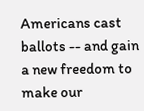Americans cast ballots -- and gain a new freedom to make our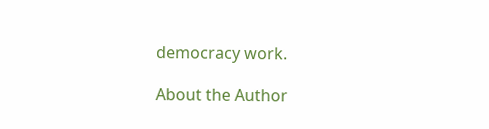democracy work.

About the Author